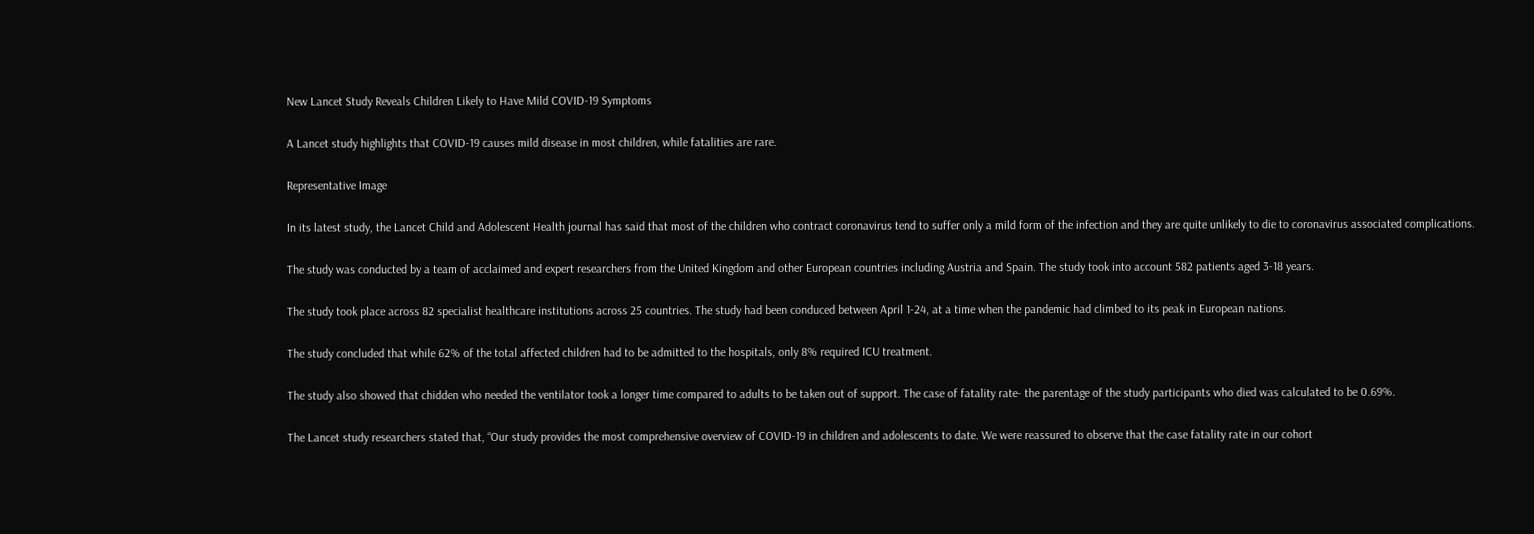New Lancet Study Reveals Children Likely to Have Mild COVID-19 Symptoms

A Lancet study highlights that COVID-19 causes mild disease in most children, while fatalities are rare.

Representative Image

In its latest study, the Lancet Child and Adolescent Health journal has said that most of the children who contract coronavirus tend to suffer only a mild form of the infection and they are quite unlikely to die to coronavirus associated complications.

The study was conducted by a team of acclaimed and expert researchers from the United Kingdom and other European countries including Austria and Spain. The study took into account 582 patients aged 3-18 years.

The study took place across 82 specialist healthcare institutions across 25 countries. The study had been conduced between April 1-24, at a time when the pandemic had climbed to its peak in European nations.

The study concluded that while 62% of the total affected children had to be admitted to the hospitals, only 8% required ICU treatment.

The study also showed that chidden who needed the ventilator took a longer time compared to adults to be taken out of support. The case of fatality rate- the parentage of the study participants who died was calculated to be 0.69%.

The Lancet study researchers stated that, “Our study provides the most comprehensive overview of COVID-19 in children and adolescents to date. We were reassured to observe that the case fatality rate in our cohort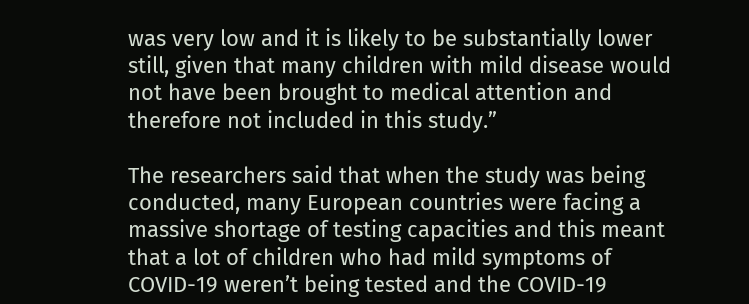was very low and it is likely to be substantially lower still, given that many children with mild disease would not have been brought to medical attention and therefore not included in this study.”

The researchers said that when the study was being conducted, many European countries were facing a massive shortage of testing capacities and this meant that a lot of children who had mild symptoms of COVID-19 weren’t being tested and the COVID-19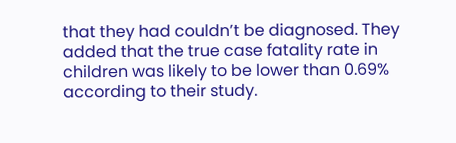that they had couldn’t be diagnosed. They added that the true case fatality rate in children was likely to be lower than 0.69% according to their study.